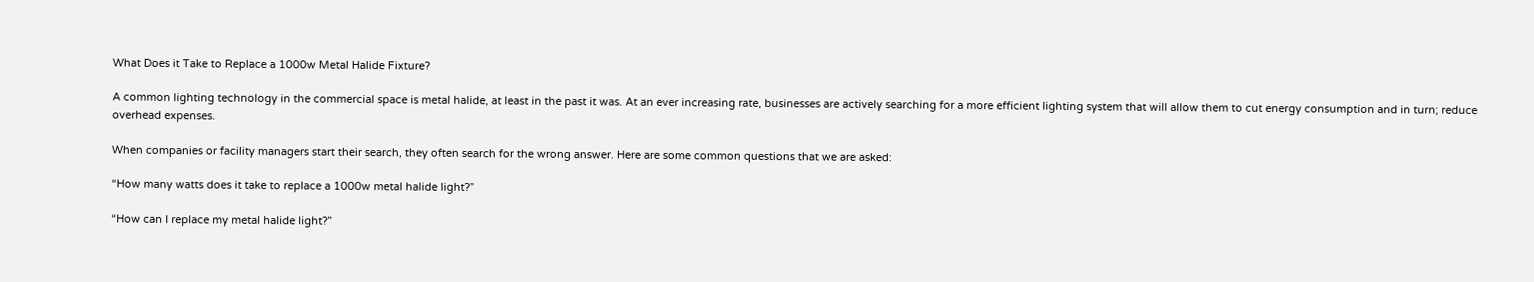What Does it Take to Replace a 1000w Metal Halide Fixture?

A common lighting technology in the commercial space is metal halide, at least in the past it was. At an ever increasing rate, businesses are actively searching for a more efficient lighting system that will allow them to cut energy consumption and in turn; reduce overhead expenses.

When companies or facility managers start their search, they often search for the wrong answer. Here are some common questions that we are asked:

“How many watts does it take to replace a 1000w metal halide light?”

“How can I replace my metal halide light?”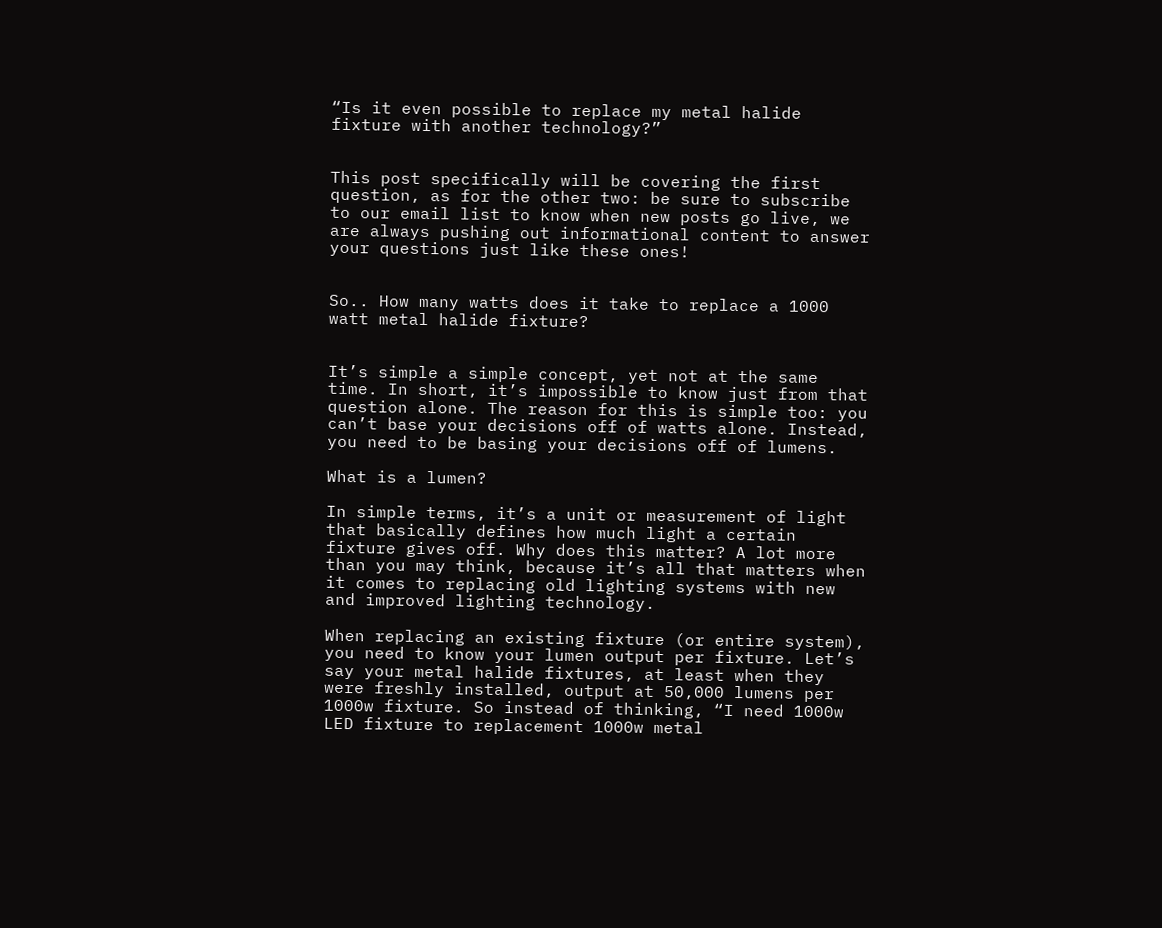“Is it even possible to replace my metal halide fixture with another technology?”


This post specifically will be covering the first question, as for the other two: be sure to subscribe to our email list to know when new posts go live, we are always pushing out informational content to answer your questions just like these ones!


So.. How many watts does it take to replace a 1000 watt metal halide fixture?


It’s simple a simple concept, yet not at the same time. In short, it’s impossible to know just from that question alone. The reason for this is simple too: you can’t base your decisions off of watts alone. Instead, you need to be basing your decisions off of lumens.

What is a lumen?

In simple terms, it’s a unit or measurement of light that basically defines how much light a certain fixture gives off. Why does this matter? A lot more than you may think, because it’s all that matters when it comes to replacing old lighting systems with new and improved lighting technology.

When replacing an existing fixture (or entire system), you need to know your lumen output per fixture. Let’s say your metal halide fixtures, at least when they were freshly installed, output at 50,000 lumens per 1000w fixture. So instead of thinking, “I need 1000w LED fixture to replacement 1000w metal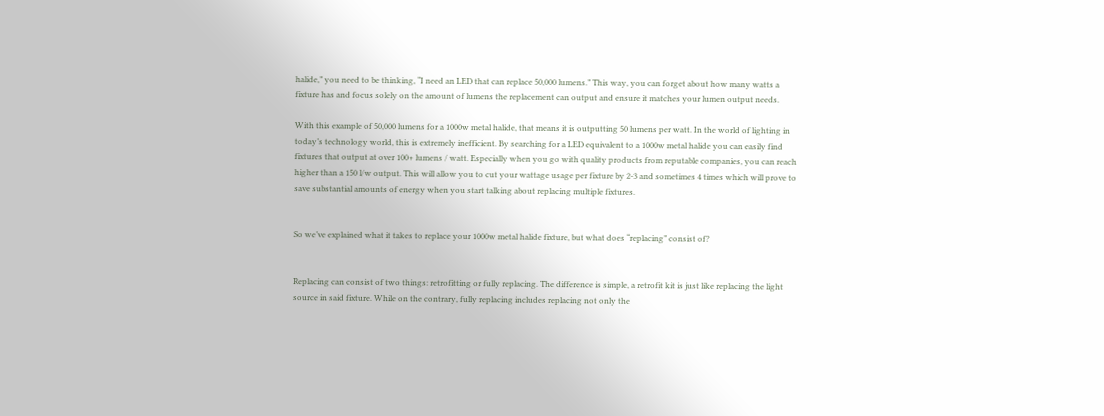halide,” you need to be thinking, “I need an LED that can replace 50,000 lumens.” This way, you can forget about how many watts a fixture has and focus solely on the amount of lumens the replacement can output and ensure it matches your lumen output needs.

With this example of 50,000 lumens for a 1000w metal halide, that means it is outputting 50 lumens per watt. In the world of lighting in today’s technology world, this is extremely inefficient. By searching for a LED equivalent to a 1000w metal halide you can easily find fixtures that output at over 100+ lumens / watt. Especially when you go with quality products from reputable companies, you can reach higher than a 150 l/w output. This will allow you to cut your wattage usage per fixture by 2-3 and sometimes 4 times which will prove to save substantial amounts of energy when you start talking about replacing multiple fixtures.


So we’ve explained what it takes to replace your 1000w metal halide fixture, but what does “replacing” consist of?


Replacing can consist of two things: retrofitting or fully replacing. The difference is simple, a retrofit kit is just like replacing the light source in said fixture. While on the contrary, fully replacing includes replacing not only the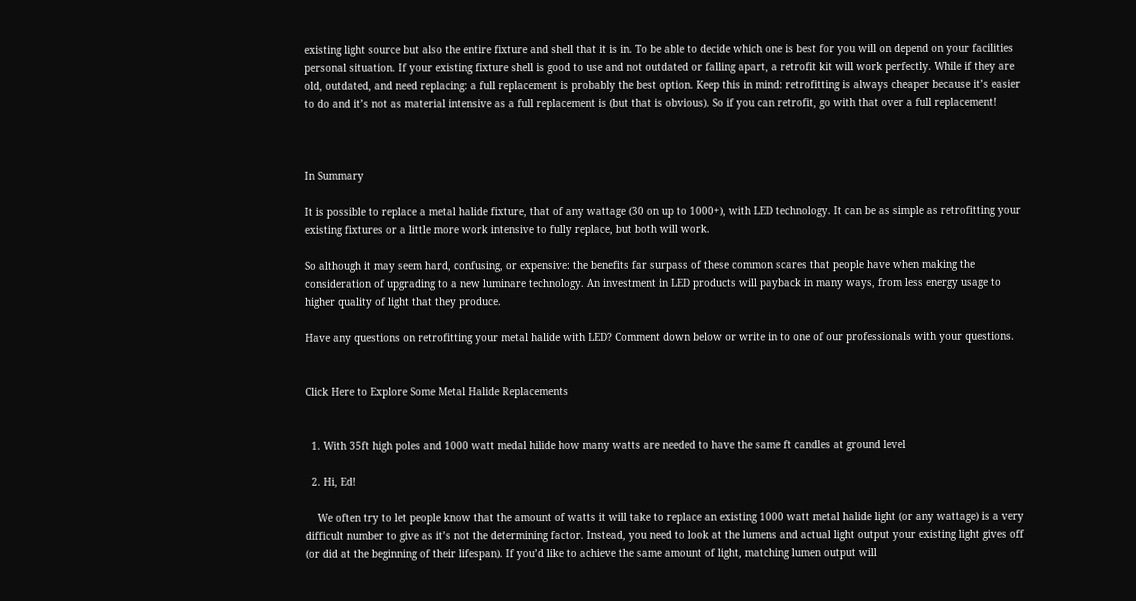existing light source but also the entire fixture and shell that it is in. To be able to decide which one is best for you will on depend on your facilities personal situation. If your existing fixture shell is good to use and not outdated or falling apart, a retrofit kit will work perfectly. While if they are old, outdated, and need replacing: a full replacement is probably the best option. Keep this in mind: retrofitting is always cheaper because it’s easier to do and it’s not as material intensive as a full replacement is (but that is obvious). So if you can retrofit, go with that over a full replacement!



In Summary

It is possible to replace a metal halide fixture, that of any wattage (30 on up to 1000+), with LED technology. It can be as simple as retrofitting your existing fixtures or a little more work intensive to fully replace, but both will work.

So although it may seem hard, confusing, or expensive: the benefits far surpass of these common scares that people have when making the consideration of upgrading to a new luminare technology. An investment in LED products will payback in many ways, from less energy usage to higher quality of light that they produce.

Have any questions on retrofitting your metal halide with LED? Comment down below or write in to one of our professionals with your questions.


Click Here to Explore Some Metal Halide Replacements


  1. With 35ft high poles and 1000 watt medal hilide how many watts are needed to have the same ft candles at ground level

  2. Hi, Ed!

    We often try to let people know that the amount of watts it will take to replace an existing 1000 watt metal halide light (or any wattage) is a very difficult number to give as it’s not the determining factor. Instead, you need to look at the lumens and actual light output your existing light gives off (or did at the beginning of their lifespan). If you’d like to achieve the same amount of light, matching lumen output will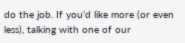do the job. If you’d like more (or even less), talking with one of our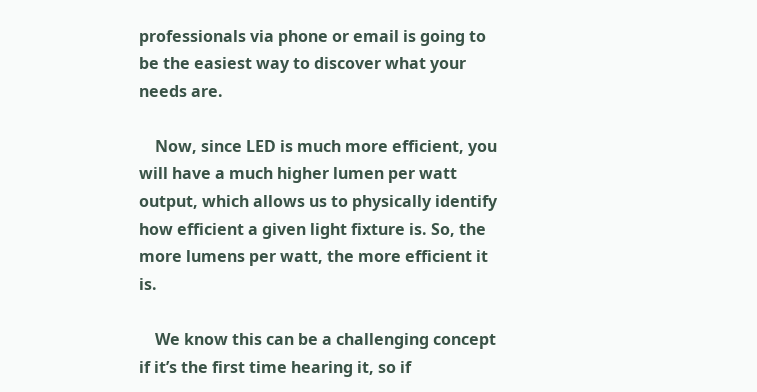professionals via phone or email is going to be the easiest way to discover what your needs are.

    Now, since LED is much more efficient, you will have a much higher lumen per watt output, which allows us to physically identify how efficient a given light fixture is. So, the more lumens per watt, the more efficient it is.

    We know this can be a challenging concept if it’s the first time hearing it, so if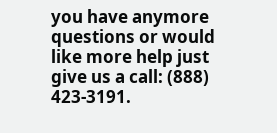you have anymore questions or would like more help just give us a call: (888) 423-3191.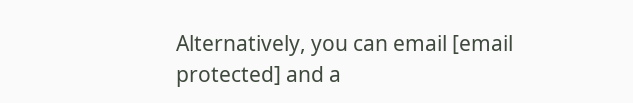Alternatively, you can email [email protected] and a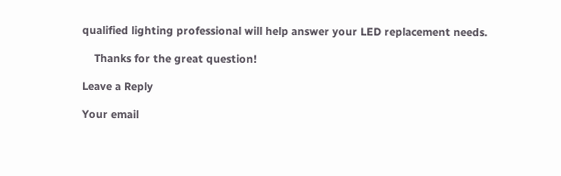qualified lighting professional will help answer your LED replacement needs.

    Thanks for the great question!

Leave a Reply

Your email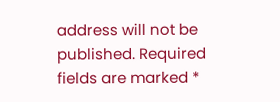address will not be published. Required fields are marked *